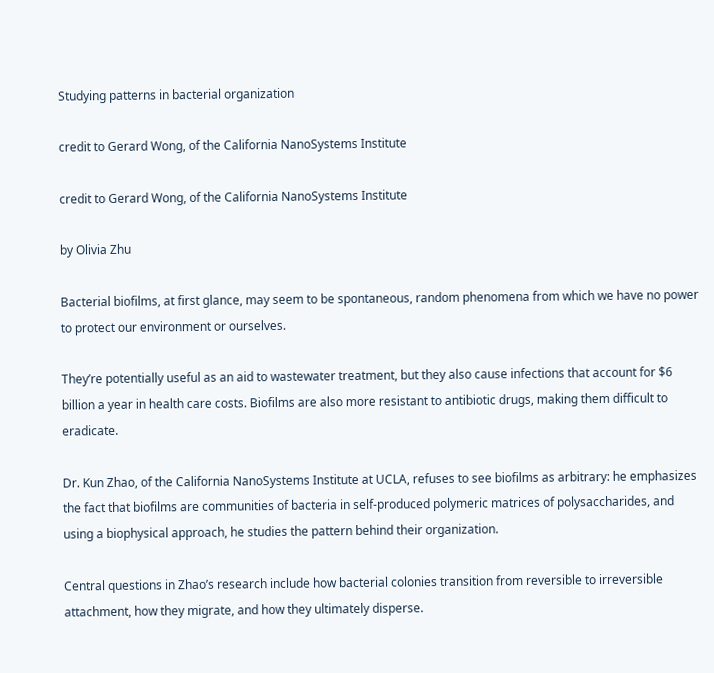Studying patterns in bacterial organization

credit to Gerard Wong, of the California NanoSystems Institute

credit to Gerard Wong, of the California NanoSystems Institute

by Olivia Zhu

Bacterial biofilms, at first glance, may seem to be spontaneous, random phenomena from which we have no power to protect our environment or ourselves.

They’re potentially useful as an aid to wastewater treatment, but they also cause infections that account for $6 billion a year in health care costs. Biofilms are also more resistant to antibiotic drugs, making them difficult to eradicate.

Dr. Kun Zhao, of the California NanoSystems Institute at UCLA, refuses to see biofilms as arbitrary: he emphasizes the fact that biofilms are communities of bacteria in self-produced polymeric matrices of polysaccharides, and using a biophysical approach, he studies the pattern behind their organization.

Central questions in Zhao’s research include how bacterial colonies transition from reversible to irreversible attachment, how they migrate, and how they ultimately disperse.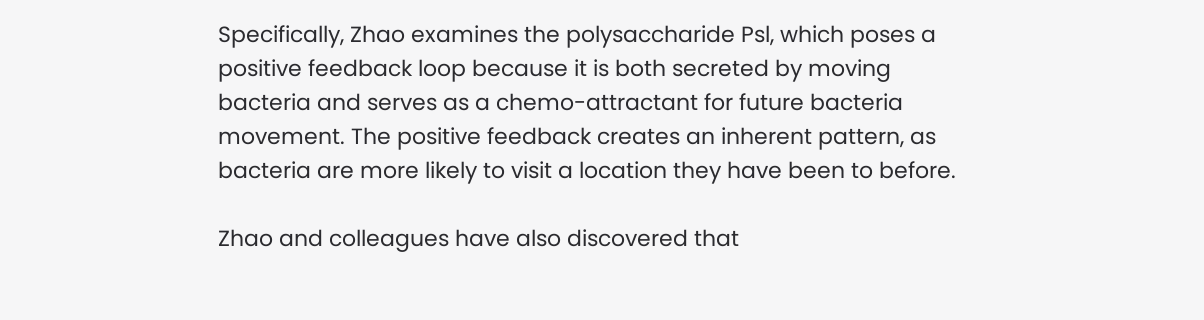Specifically, Zhao examines the polysaccharide Psl, which poses a positive feedback loop because it is both secreted by moving bacteria and serves as a chemo-attractant for future bacteria movement. The positive feedback creates an inherent pattern, as bacteria are more likely to visit a location they have been to before.

Zhao and colleagues have also discovered that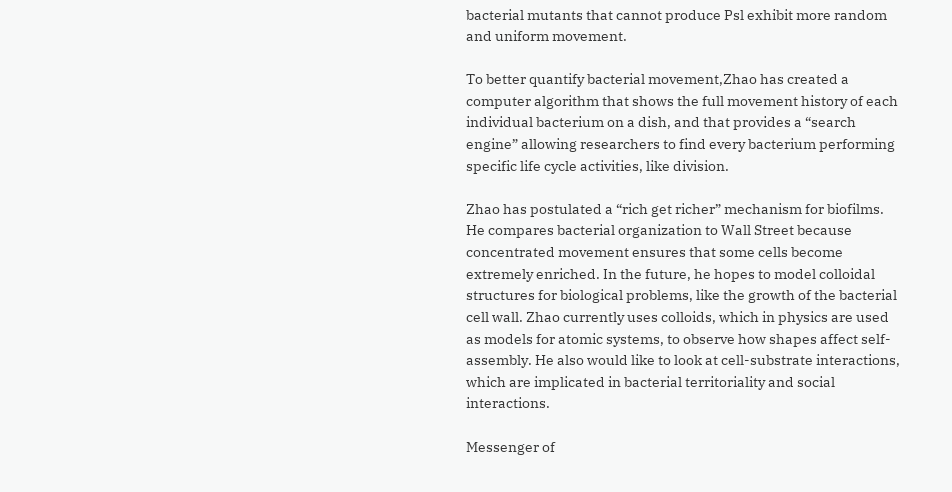bacterial mutants that cannot produce Psl exhibit more random and uniform movement.

To better quantify bacterial movement,Zhao has created a computer algorithm that shows the full movement history of each individual bacterium on a dish, and that provides a “search engine” allowing researchers to find every bacterium performing specific life cycle activities, like division.

Zhao has postulated a “rich get richer” mechanism for biofilms. He compares bacterial organization to Wall Street because concentrated movement ensures that some cells become extremely enriched. In the future, he hopes to model colloidal structures for biological problems, like the growth of the bacterial cell wall. Zhao currently uses colloids, which in physics are used as models for atomic systems, to observe how shapes affect self-assembly. He also would like to look at cell-substrate interactions, which are implicated in bacterial territoriality and social interactions.

Messenger of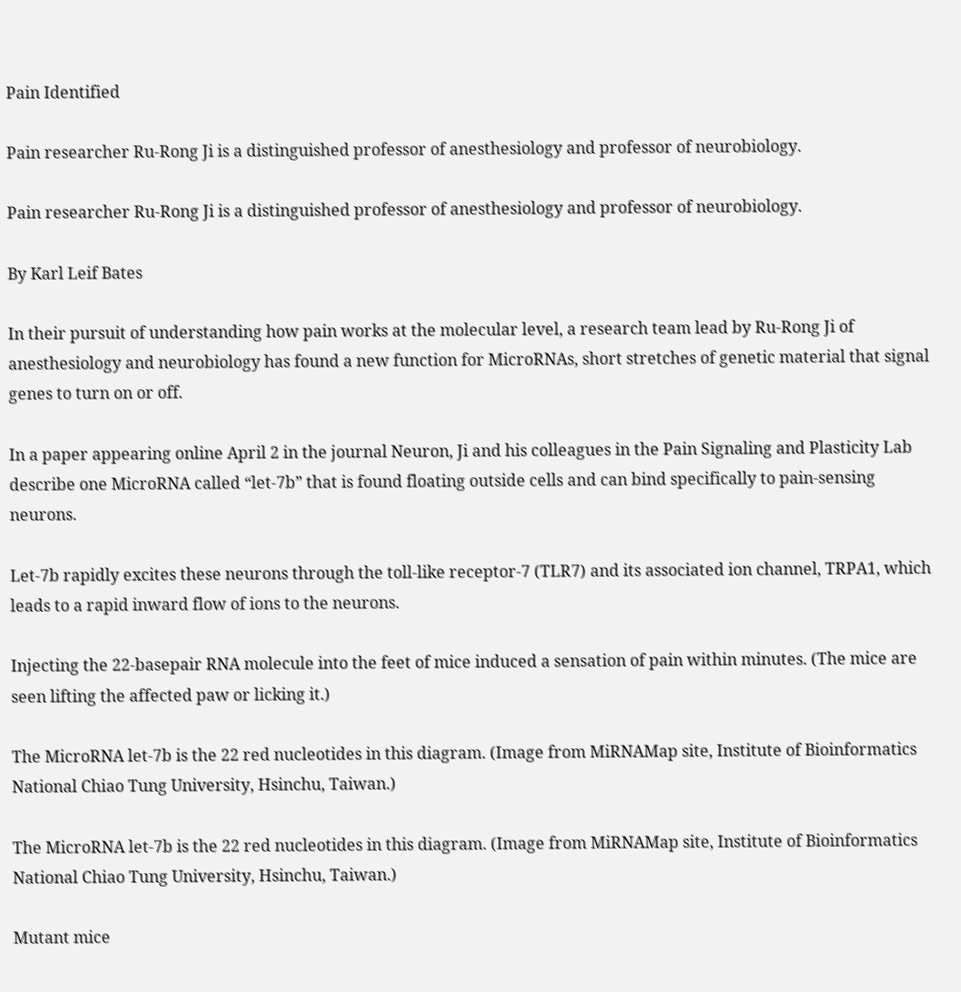Pain Identified

Pain researcher Ru-Rong Ji is a distinguished professor of anesthesiology and professor of neurobiology.

Pain researcher Ru-Rong Ji is a distinguished professor of anesthesiology and professor of neurobiology.

By Karl Leif Bates

In their pursuit of understanding how pain works at the molecular level, a research team lead by Ru-Rong Ji of anesthesiology and neurobiology has found a new function for MicroRNAs, short stretches of genetic material that signal genes to turn on or off.

In a paper appearing online April 2 in the journal Neuron, Ji and his colleagues in the Pain Signaling and Plasticity Lab describe one MicroRNA called “let-7b” that is found floating outside cells and can bind specifically to pain-sensing neurons.

Let-7b rapidly excites these neurons through the toll-like receptor-7 (TLR7) and its associated ion channel, TRPA1, which leads to a rapid inward flow of ions to the neurons.

Injecting the 22-basepair RNA molecule into the feet of mice induced a sensation of pain within minutes. (The mice are seen lifting the affected paw or licking it.)

The MicroRNA let-7b is the 22 red nucleotides in this diagram. (Image from MiRNAMap site, Institute of Bioinformatics National Chiao Tung University, Hsinchu, Taiwan.)

The MicroRNA let-7b is the 22 red nucleotides in this diagram. (Image from MiRNAMap site, Institute of Bioinformatics National Chiao Tung University, Hsinchu, Taiwan.)

Mutant mice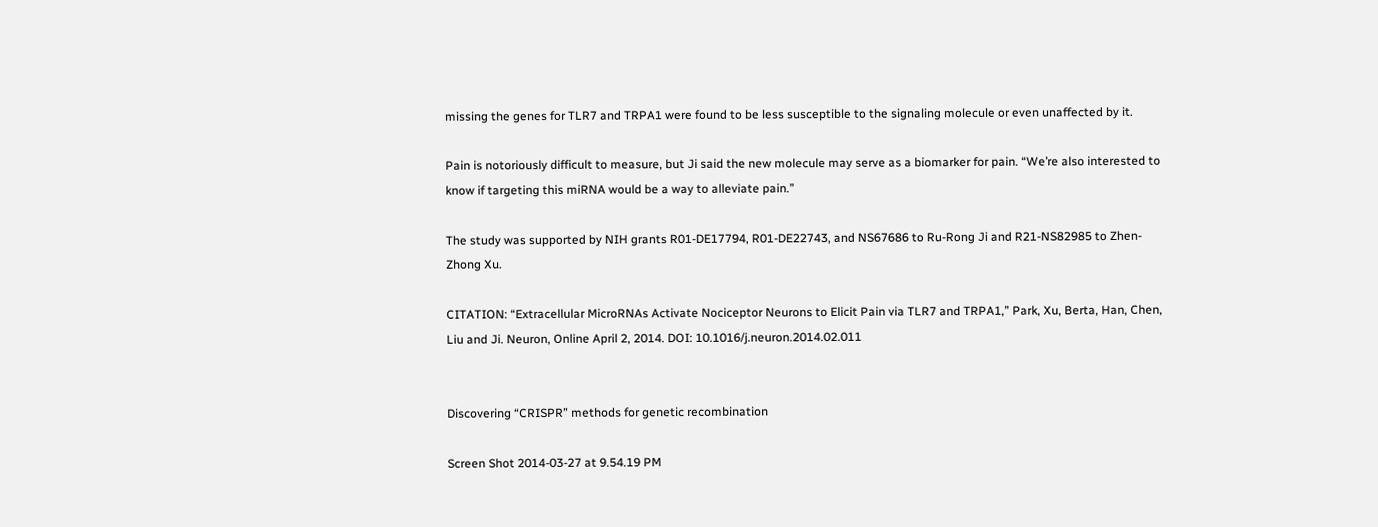missing the genes for TLR7 and TRPA1 were found to be less susceptible to the signaling molecule or even unaffected by it.

Pain is notoriously difficult to measure, but Ji said the new molecule may serve as a biomarker for pain. “We’re also interested to know if targeting this miRNA would be a way to alleviate pain.”

The study was supported by NIH grants R01-DE17794, R01-DE22743, and NS67686 to Ru-Rong Ji and R21-NS82985 to Zhen-Zhong Xu.

CITATION: “Extracellular MicroRNAs Activate Nociceptor Neurons to Elicit Pain via TLR7 and TRPA1,” Park, Xu, Berta, Han, Chen, Liu and Ji. Neuron, Online April 2, 2014. DOI: 10.1016/j.neuron.2014.02.011


Discovering “CRISPR” methods for genetic recombination

Screen Shot 2014-03-27 at 9.54.19 PM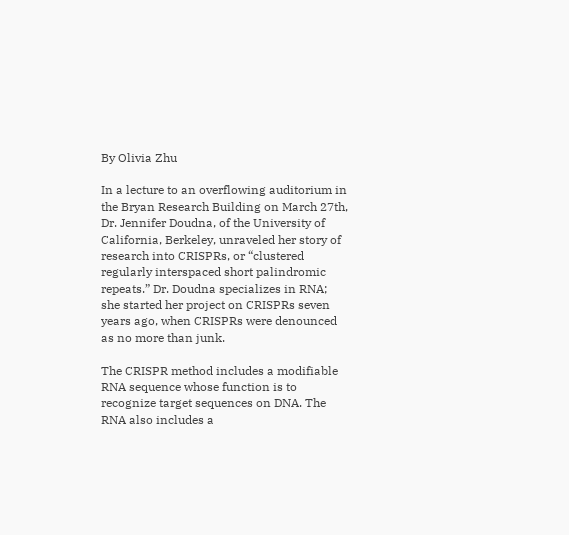By Olivia Zhu

In a lecture to an overflowing auditorium in the Bryan Research Building on March 27th, Dr. Jennifer Doudna, of the University of California, Berkeley, unraveled her story of research into CRISPRs, or “clustered regularly interspaced short palindromic repeats.” Dr. Doudna specializes in RNA; she started her project on CRISPRs seven years ago, when CRISPRs were denounced as no more than junk.

The CRISPR method includes a modifiable RNA sequence whose function is to recognize target sequences on DNA. The RNA also includes a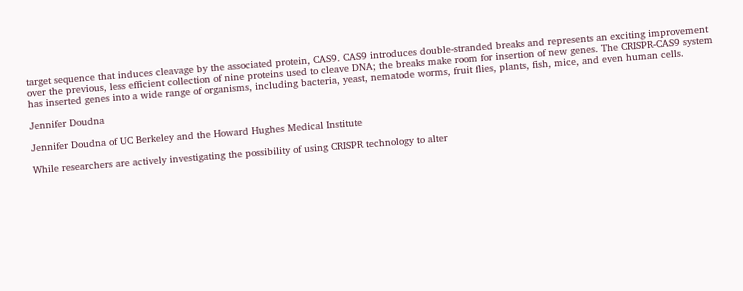target sequence that induces cleavage by the associated protein, CAS9. CAS9 introduces double-stranded breaks and represents an exciting improvement over the previous, less efficient collection of nine proteins used to cleave DNA; the breaks make room for insertion of new genes. The CRISPR-CAS9 system has inserted genes into a wide range of organisms, including bacteria, yeast, nematode worms, fruit flies, plants, fish, mice, and even human cells.

Jennifer Doudna

Jennifer Doudna of UC Berkeley and the Howard Hughes Medical Institute

While researchers are actively investigating the possibility of using CRISPR technology to alter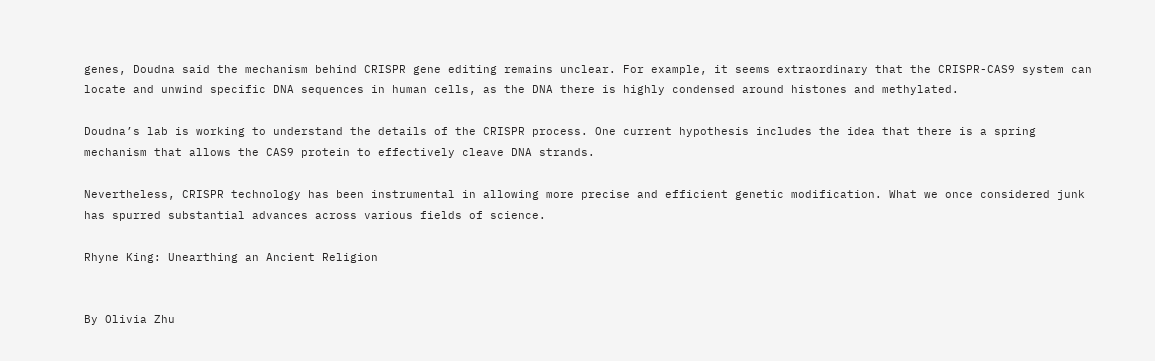genes, Doudna said the mechanism behind CRISPR gene editing remains unclear. For example, it seems extraordinary that the CRISPR-CAS9 system can locate and unwind specific DNA sequences in human cells, as the DNA there is highly condensed around histones and methylated.

Doudna’s lab is working to understand the details of the CRISPR process. One current hypothesis includes the idea that there is a spring mechanism that allows the CAS9 protein to effectively cleave DNA strands.

Nevertheless, CRISPR technology has been instrumental in allowing more precise and efficient genetic modification. What we once considered junk has spurred substantial advances across various fields of science.

Rhyne King: Unearthing an Ancient Religion


By Olivia Zhu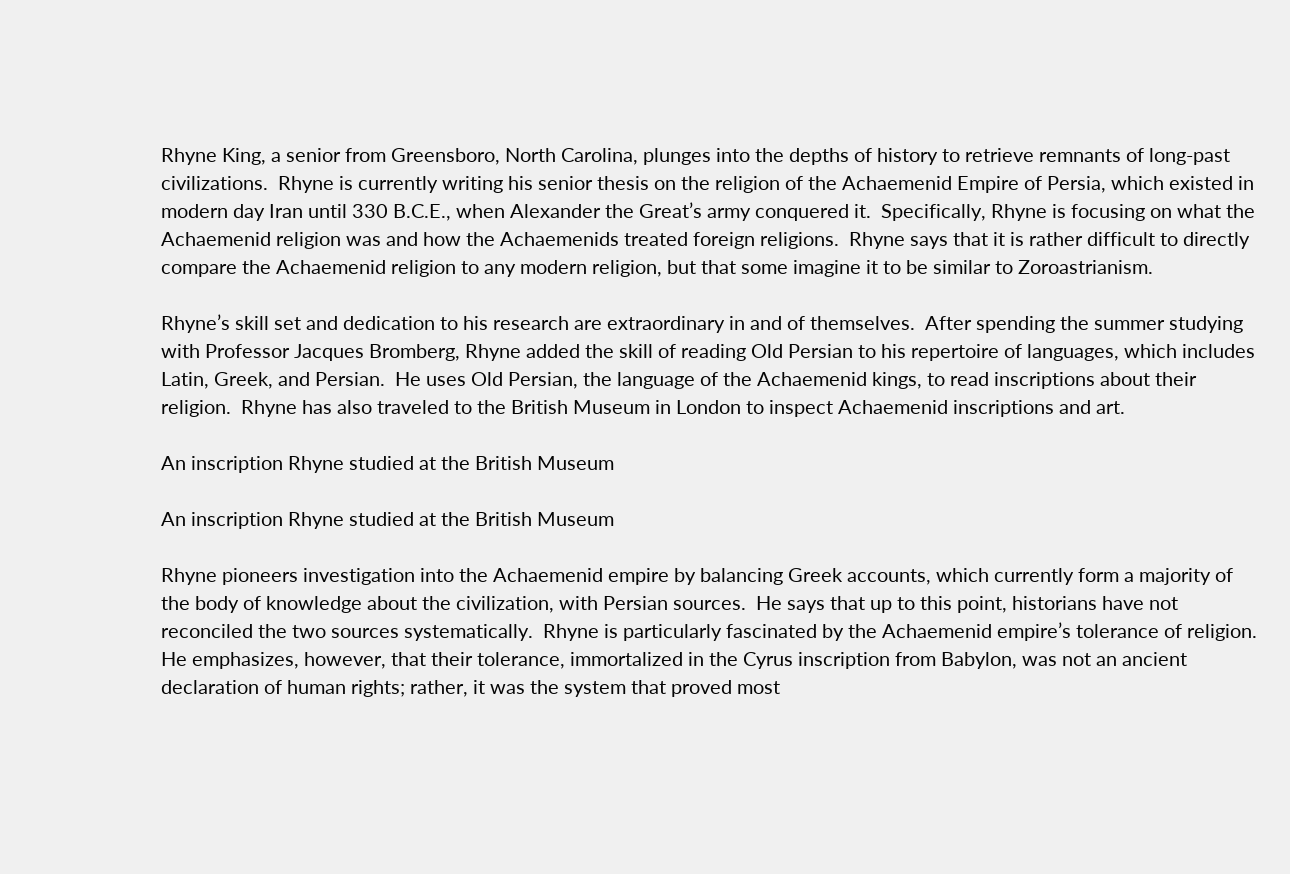Rhyne King, a senior from Greensboro, North Carolina, plunges into the depths of history to retrieve remnants of long-past civilizations.  Rhyne is currently writing his senior thesis on the religion of the Achaemenid Empire of Persia, which existed in modern day Iran until 330 B.C.E., when Alexander the Great’s army conquered it.  Specifically, Rhyne is focusing on what the Achaemenid religion was and how the Achaemenids treated foreign religions.  Rhyne says that it is rather difficult to directly compare the Achaemenid religion to any modern religion, but that some imagine it to be similar to Zoroastrianism.

Rhyne’s skill set and dedication to his research are extraordinary in and of themselves.  After spending the summer studying with Professor Jacques Bromberg, Rhyne added the skill of reading Old Persian to his repertoire of languages, which includes Latin, Greek, and Persian.  He uses Old Persian, the language of the Achaemenid kings, to read inscriptions about their religion.  Rhyne has also traveled to the British Museum in London to inspect Achaemenid inscriptions and art.

An inscription Rhyne studied at the British Museum

An inscription Rhyne studied at the British Museum

Rhyne pioneers investigation into the Achaemenid empire by balancing Greek accounts, which currently form a majority of the body of knowledge about the civilization, with Persian sources.  He says that up to this point, historians have not reconciled the two sources systematically.  Rhyne is particularly fascinated by the Achaemenid empire’s tolerance of religion.  He emphasizes, however, that their tolerance, immortalized in the Cyrus inscription from Babylon, was not an ancient declaration of human rights; rather, it was the system that proved most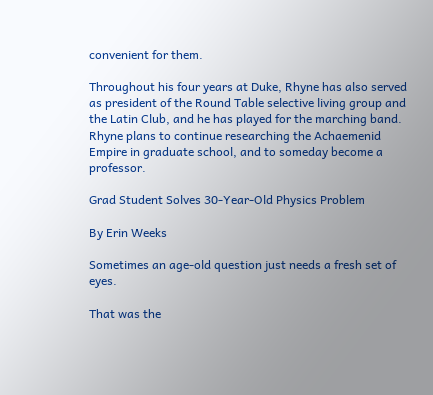convenient for them.

Throughout his four years at Duke, Rhyne has also served as president of the Round Table selective living group and the Latin Club, and he has played for the marching band.  Rhyne plans to continue researching the Achaemenid Empire in graduate school, and to someday become a professor.

Grad Student Solves 30-Year-Old Physics Problem

By Erin Weeks

Sometimes an age-old question just needs a fresh set of eyes.

That was the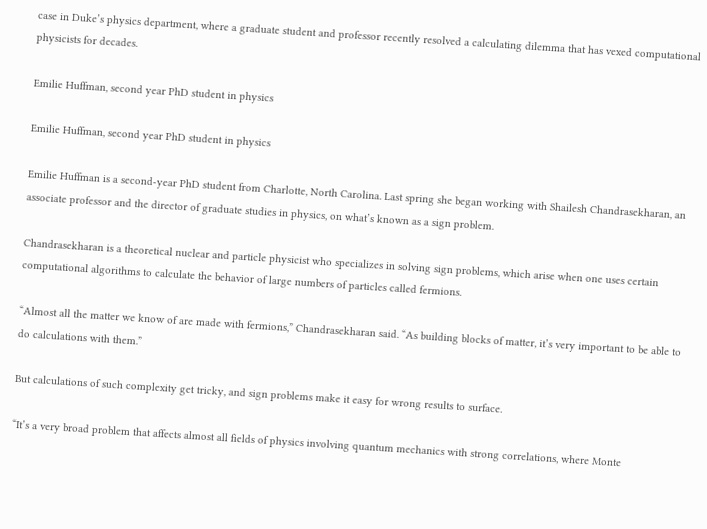case in Duke’s physics department, where a graduate student and professor recently resolved a calculating dilemma that has vexed computational physicists for decades.

Emilie Huffman, second year PhD student in physics

Emilie Huffman, second year PhD student in physics

Emilie Huffman is a second-year PhD student from Charlotte, North Carolina. Last spring she began working with Shailesh Chandrasekharan, an associate professor and the director of graduate studies in physics, on what’s known as a sign problem.

Chandrasekharan is a theoretical nuclear and particle physicist who specializes in solving sign problems, which arise when one uses certain computational algorithms to calculate the behavior of large numbers of particles called fermions.

“Almost all the matter we know of are made with fermions,” Chandrasekharan said. “As building blocks of matter, it’s very important to be able to do calculations with them.”

But calculations of such complexity get tricky, and sign problems make it easy for wrong results to surface.

“It’s a very broad problem that affects almost all fields of physics involving quantum mechanics with strong correlations, where Monte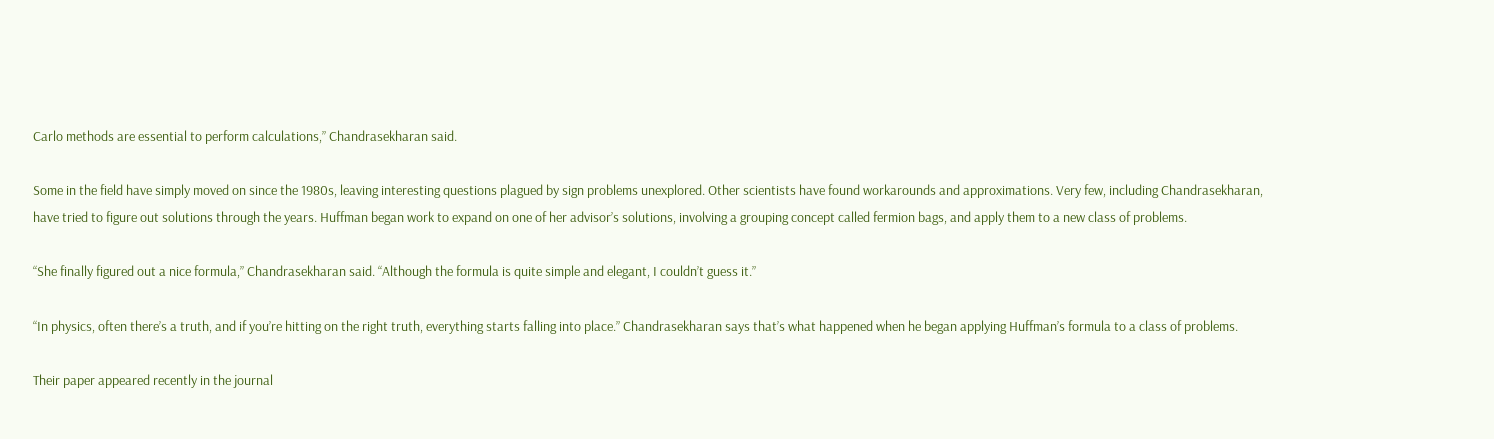Carlo methods are essential to perform calculations,” Chandrasekharan said.

Some in the field have simply moved on since the 1980s, leaving interesting questions plagued by sign problems unexplored. Other scientists have found workarounds and approximations. Very few, including Chandrasekharan, have tried to figure out solutions through the years. Huffman began work to expand on one of her advisor’s solutions, involving a grouping concept called fermion bags, and apply them to a new class of problems.

“She finally figured out a nice formula,” Chandrasekharan said. “Although the formula is quite simple and elegant, I couldn’t guess it.”

“In physics, often there’s a truth, and if you’re hitting on the right truth, everything starts falling into place.” Chandrasekharan says that’s what happened when he began applying Huffman’s formula to a class of problems.

Their paper appeared recently in the journal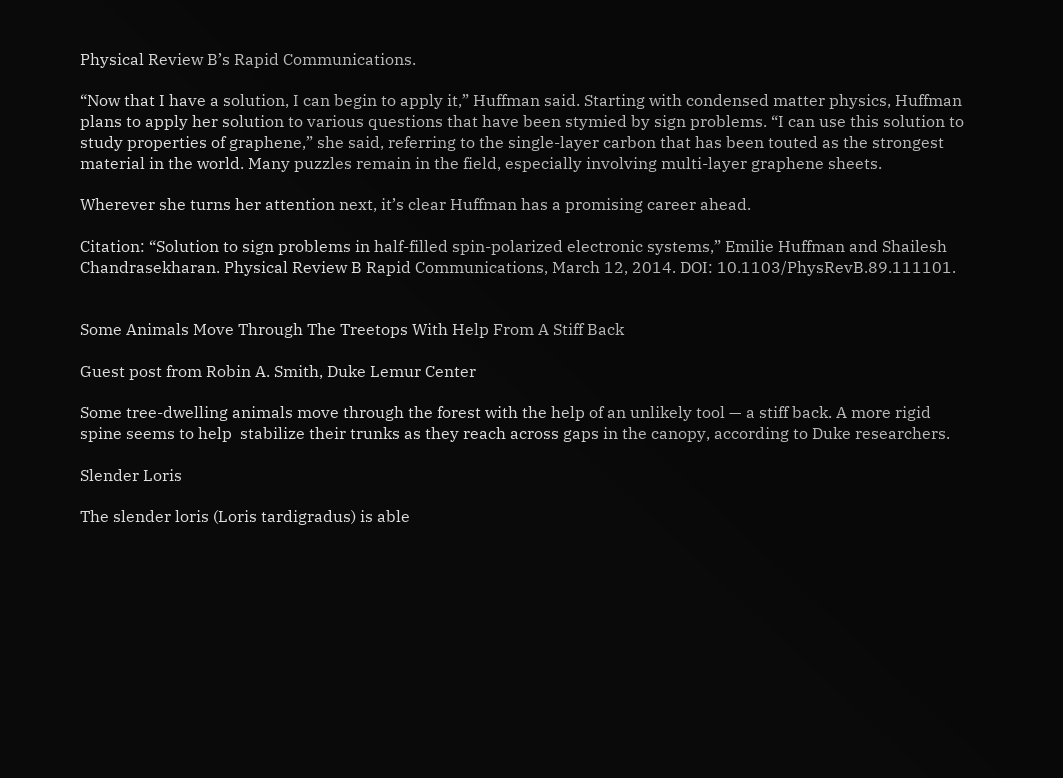Physical Review B’s Rapid Communications.

“Now that I have a solution, I can begin to apply it,” Huffman said. Starting with condensed matter physics, Huffman plans to apply her solution to various questions that have been stymied by sign problems. “I can use this solution to study properties of graphene,” she said, referring to the single-layer carbon that has been touted as the strongest material in the world. Many puzzles remain in the field, especially involving multi-layer graphene sheets.

Wherever she turns her attention next, it’s clear Huffman has a promising career ahead.

Citation: “Solution to sign problems in half-filled spin-polarized electronic systems,” Emilie Huffman and Shailesh Chandrasekharan. Physical Review B Rapid Communications, March 12, 2014. DOI: 10.1103/PhysRevB.89.111101.


Some Animals Move Through The Treetops With Help From A Stiff Back

Guest post from Robin A. Smith, Duke Lemur Center

Some tree-dwelling animals move through the forest with the help of an unlikely tool — a stiff back. A more rigid spine seems to help  stabilize their trunks as they reach across gaps in the canopy, according to Duke researchers.

Slender Loris

The slender loris (Loris tardigradus) is able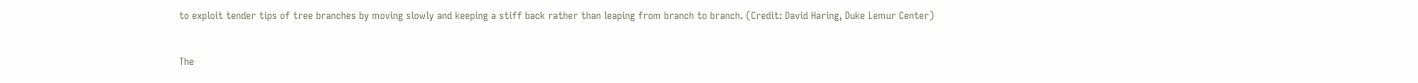to exploit tender tips of tree branches by moving slowly and keeping a stiff back rather than leaping from branch to branch. (Credit: David Haring, Duke Lemur Center)

The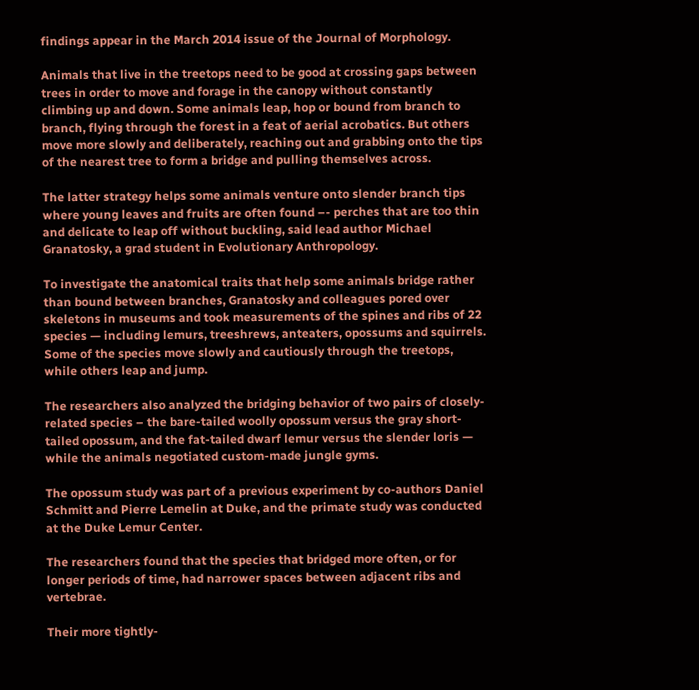findings appear in the March 2014 issue of the Journal of Morphology.

Animals that live in the treetops need to be good at crossing gaps between trees in order to move and forage in the canopy without constantly climbing up and down. Some animals leap, hop or bound from branch to branch, flying through the forest in a feat of aerial acrobatics. But others move more slowly and deliberately, reaching out and grabbing onto the tips of the nearest tree to form a bridge and pulling themselves across.

The latter strategy helps some animals venture onto slender branch tips where young leaves and fruits are often found –- perches that are too thin and delicate to leap off without buckling, said lead author Michael Granatosky, a grad student in Evolutionary Anthropology.

To investigate the anatomical traits that help some animals bridge rather than bound between branches, Granatosky and colleagues pored over skeletons in museums and took measurements of the spines and ribs of 22 species — including lemurs, treeshrews, anteaters, opossums and squirrels. Some of the species move slowly and cautiously through the treetops, while others leap and jump.

The researchers also analyzed the bridging behavior of two pairs of closely-related species – the bare-tailed woolly opossum versus the gray short-tailed opossum, and the fat-tailed dwarf lemur versus the slender loris — while the animals negotiated custom-made jungle gyms.

The opossum study was part of a previous experiment by co-authors Daniel Schmitt and Pierre Lemelin at Duke, and the primate study was conducted at the Duke Lemur Center.

The researchers found that the species that bridged more often, or for longer periods of time, had narrower spaces between adjacent ribs and vertebrae.

Their more tightly-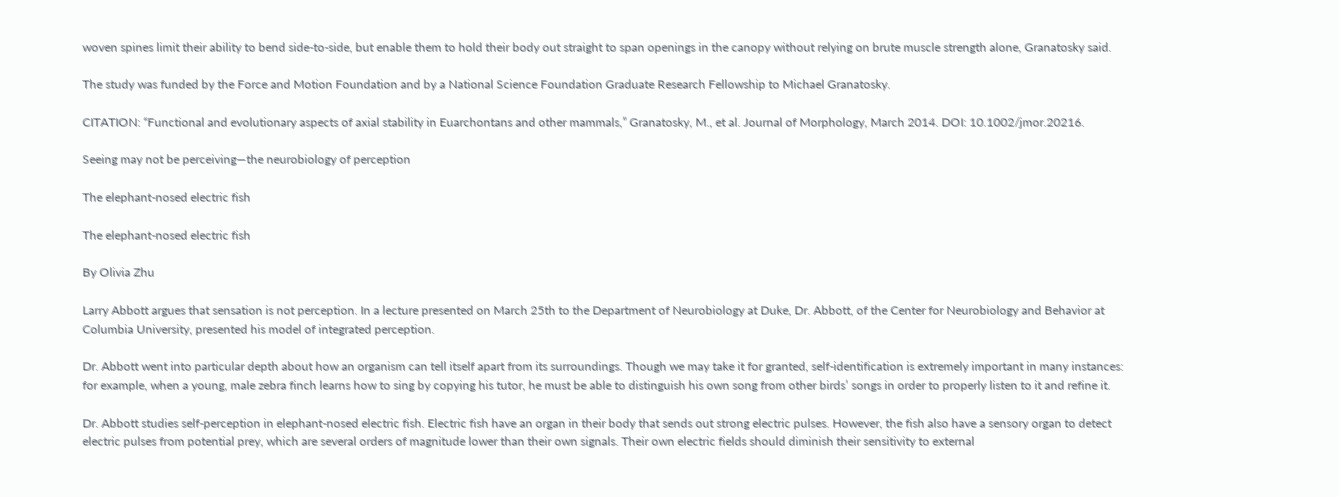woven spines limit their ability to bend side-to-side, but enable them to hold their body out straight to span openings in the canopy without relying on brute muscle strength alone, Granatosky said.

The study was funded by the Force and Motion Foundation and by a National Science Foundation Graduate Research Fellowship to Michael Granatosky.

CITATION: “Functional and evolutionary aspects of axial stability in Euarchontans and other mammals,” Granatosky, M., et al. Journal of Morphology, March 2014. DOI: 10.1002/jmor.20216.

Seeing may not be perceiving—the neurobiology of perception

The elephant-nosed electric fish

The elephant-nosed electric fish

By Olivia Zhu

Larry Abbott argues that sensation is not perception. In a lecture presented on March 25th to the Department of Neurobiology at Duke, Dr. Abbott, of the Center for Neurobiology and Behavior at Columbia University, presented his model of integrated perception.

Dr. Abbott went into particular depth about how an organism can tell itself apart from its surroundings. Though we may take it for granted, self-identification is extremely important in many instances: for example, when a young, male zebra finch learns how to sing by copying his tutor, he must be able to distinguish his own song from other birds’ songs in order to properly listen to it and refine it.

Dr. Abbott studies self-perception in elephant-nosed electric fish. Electric fish have an organ in their body that sends out strong electric pulses. However, the fish also have a sensory organ to detect electric pulses from potential prey, which are several orders of magnitude lower than their own signals. Their own electric fields should diminish their sensitivity to external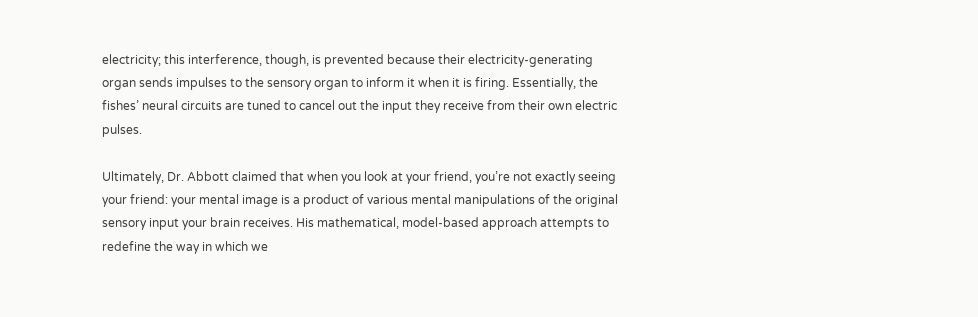electricity; this interference, though, is prevented because their electricity-generating organ sends impulses to the sensory organ to inform it when it is firing. Essentially, the fishes’ neural circuits are tuned to cancel out the input they receive from their own electric pulses.

Ultimately, Dr. Abbott claimed that when you look at your friend, you’re not exactly seeing your friend: your mental image is a product of various mental manipulations of the original sensory input your brain receives. His mathematical, model-based approach attempts to redefine the way in which we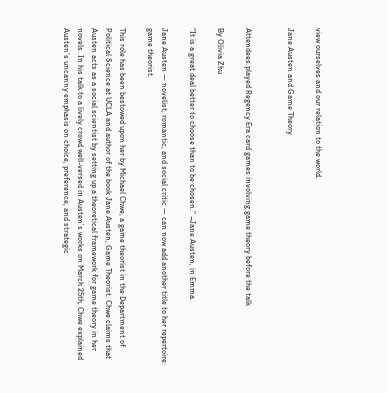view ourselves and our relation to the world.

Jane Austen and Game Theory


Attendees played Regency Era card games involving game theory before the talk

By Olivia Zhu

“It is a great deal better to choose than to be chosen.” –Jane Austen, in Emma.

Jane Austen — novelist, romantic, and social critic — can now add another title to her repertoire: game theorist.

This role has been bestowed upon her by Michael Chwe, a game theorist in the Department of Political Science at UCLA and author of the book Jane Austen, Game Theorist. Chwe claims that Austen acts as a social scientist by setting up a theoretical framework for game theory in her novels. In his talk to a lively crowd well-versed in Austen’s works on March 25th, Chwe explained Austen’s uncanny emphasis on choice, preference, and strategic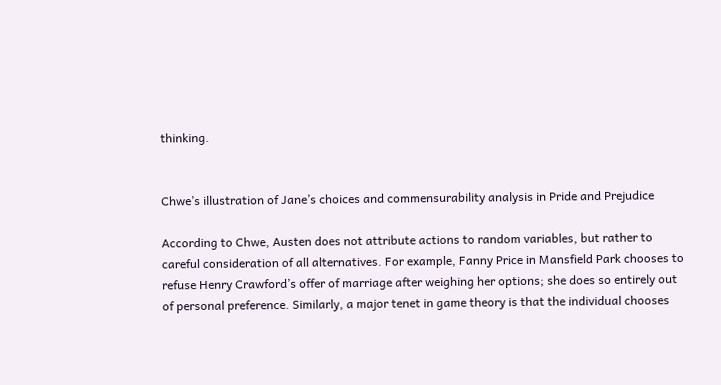thinking.


Chwe’s illustration of Jane’s choices and commensurability analysis in Pride and Prejudice

According to Chwe, Austen does not attribute actions to random variables, but rather to careful consideration of all alternatives. For example, Fanny Price in Mansfield Park chooses to refuse Henry Crawford’s offer of marriage after weighing her options; she does so entirely out of personal preference. Similarly, a major tenet in game theory is that the individual chooses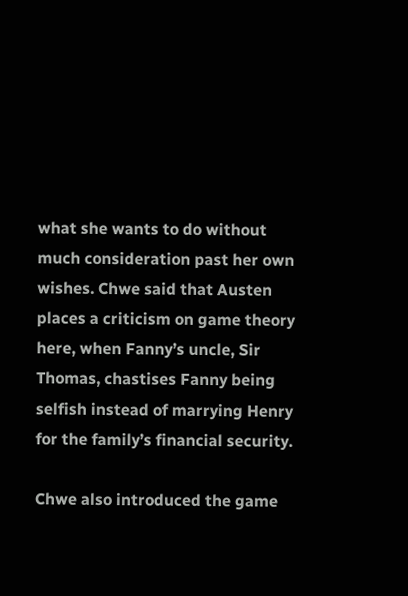what she wants to do without much consideration past her own wishes. Chwe said that Austen places a criticism on game theory here, when Fanny’s uncle, Sir Thomas, chastises Fanny being selfish instead of marrying Henry for the family’s financial security.

Chwe also introduced the game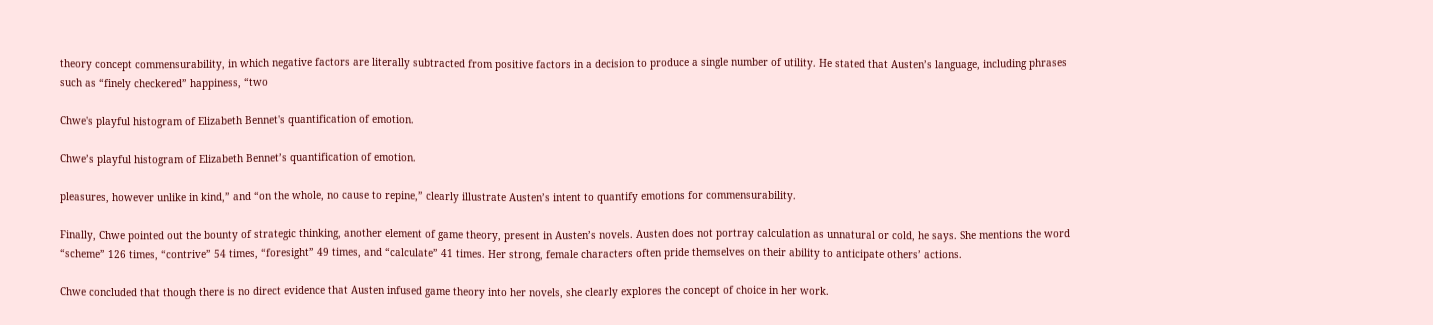theory concept commensurability, in which negative factors are literally subtracted from positive factors in a decision to produce a single number of utility. He stated that Austen’s language, including phrases such as “finely checkered” happiness, “two

Chwe's playful histogram of Elizabeth Bennet's quantification of emotion.

Chwe’s playful histogram of Elizabeth Bennet’s quantification of emotion.

pleasures, however unlike in kind,” and “on the whole, no cause to repine,” clearly illustrate Austen’s intent to quantify emotions for commensurability.

Finally, Chwe pointed out the bounty of strategic thinking, another element of game theory, present in Austen’s novels. Austen does not portray calculation as unnatural or cold, he says. She mentions the word “scheme” 126 times, “contrive” 54 times, “foresight” 49 times, and “calculate” 41 times. Her strong, female characters often pride themselves on their ability to anticipate others’ actions.

Chwe concluded that though there is no direct evidence that Austen infused game theory into her novels, she clearly explores the concept of choice in her work.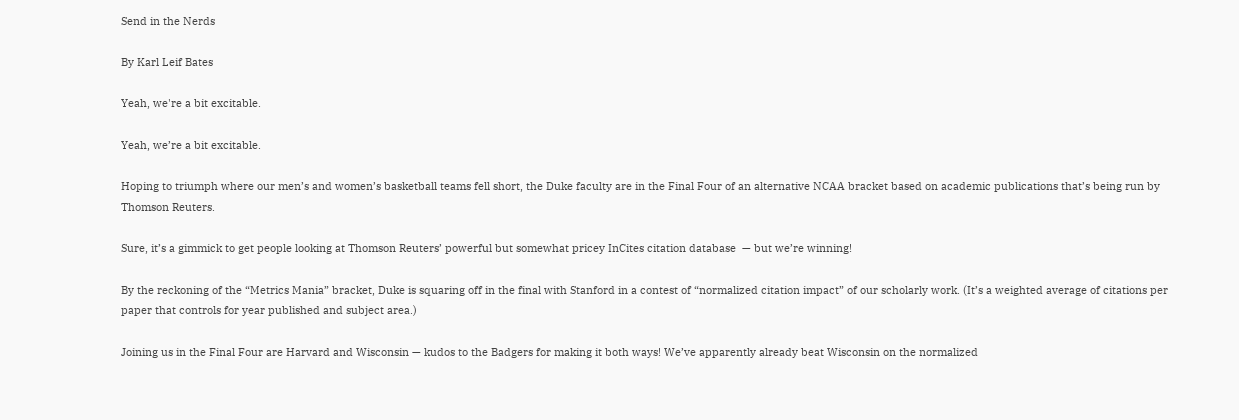Send in the Nerds

By Karl Leif Bates

Yeah, we're a bit excitable.

Yeah, we’re a bit excitable.

Hoping to triumph where our men’s and women’s basketball teams fell short, the Duke faculty are in the Final Four of an alternative NCAA bracket based on academic publications that’s being run by Thomson Reuters.

Sure, it’s a gimmick to get people looking at Thomson Reuters’ powerful but somewhat pricey InCites citation database  — but we’re winning!

By the reckoning of the “Metrics Mania” bracket, Duke is squaring off in the final with Stanford in a contest of “normalized citation impact” of our scholarly work. (It’s a weighted average of citations per paper that controls for year published and subject area.)

Joining us in the Final Four are Harvard and Wisconsin — kudos to the Badgers for making it both ways! We’ve apparently already beat Wisconsin on the normalized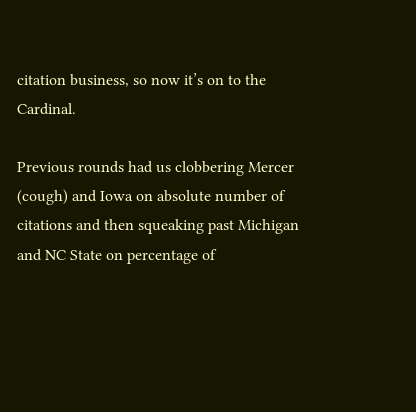citation business, so now it’s on to the Cardinal.

Previous rounds had us clobbering Mercer (cough) and Iowa on absolute number of citations and then squeaking past Michigan and NC State on percentage of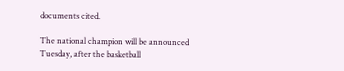documents cited.

The national champion will be announced Tuesday, after the basketball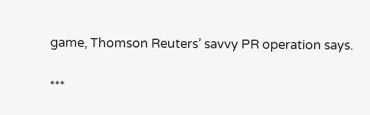game, Thomson Reuters’ savvy PR operation says.

***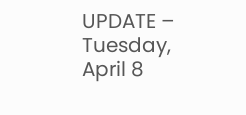UPDATE – Tuesday, April 8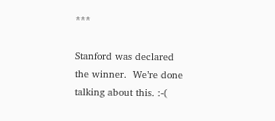***

Stanford was declared the winner.  We’re done talking about this. :-(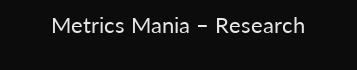Metrics Mania – Research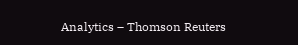Analytics – Thomson Reuters